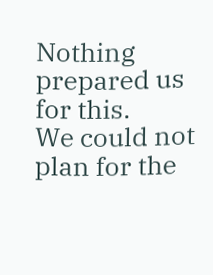Nothing prepared us for this.
We could not plan for the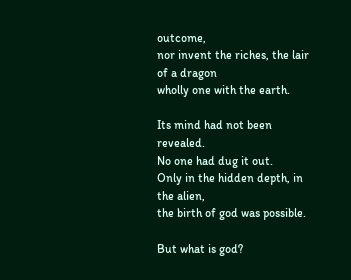outcome,
nor invent the riches, the lair of a dragon
wholly one with the earth.

Its mind had not been revealed.
No one had dug it out.
Only in the hidden depth, in the alien,
the birth of god was possible.

But what is god?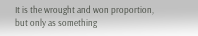It is the wrought and won proportion,
but only as something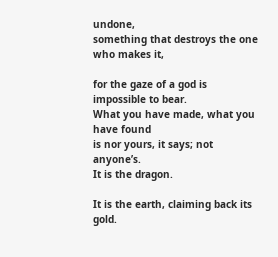undone,
something that destroys the one who makes it,

for the gaze of a god is impossible to bear.
What you have made, what you have found
is nor yours, it says; not anyone’s.
It is the dragon.

It is the earth, claiming back its gold.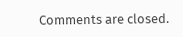Comments are closed.